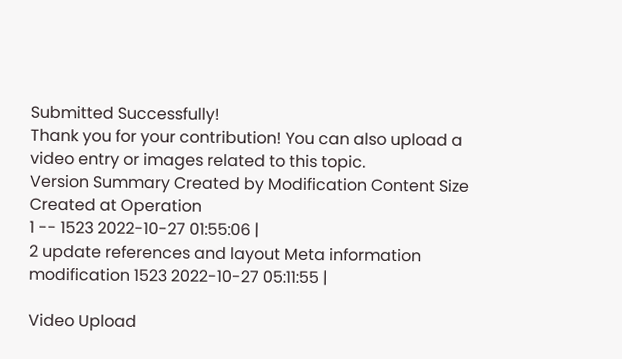Submitted Successfully!
Thank you for your contribution! You can also upload a video entry or images related to this topic.
Version Summary Created by Modification Content Size Created at Operation
1 -- 1523 2022-10-27 01:55:06 |
2 update references and layout Meta information modification 1523 2022-10-27 05:11:55 |

Video Upload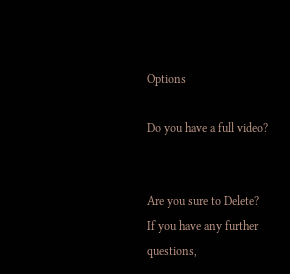Options

Do you have a full video?


Are you sure to Delete?
If you have any further questions,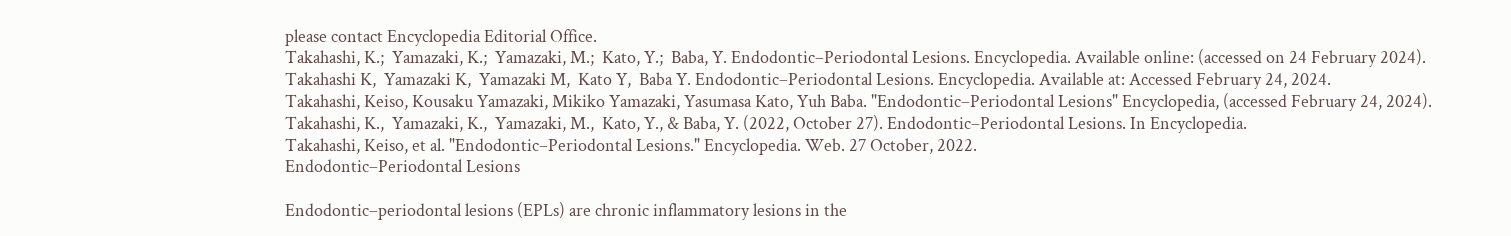please contact Encyclopedia Editorial Office.
Takahashi, K.;  Yamazaki, K.;  Yamazaki, M.;  Kato, Y.;  Baba, Y. Endodontic–Periodontal Lesions. Encyclopedia. Available online: (accessed on 24 February 2024).
Takahashi K,  Yamazaki K,  Yamazaki M,  Kato Y,  Baba Y. Endodontic–Periodontal Lesions. Encyclopedia. Available at: Accessed February 24, 2024.
Takahashi, Keiso, Kousaku Yamazaki, Mikiko Yamazaki, Yasumasa Kato, Yuh Baba. "Endodontic–Periodontal Lesions" Encyclopedia, (accessed February 24, 2024).
Takahashi, K.,  Yamazaki, K.,  Yamazaki, M.,  Kato, Y., & Baba, Y. (2022, October 27). Endodontic–Periodontal Lesions. In Encyclopedia.
Takahashi, Keiso, et al. "Endodontic–Periodontal Lesions." Encyclopedia. Web. 27 October, 2022.
Endodontic–Periodontal Lesions

Endodontic–periodontal lesions (EPLs) are chronic inflammatory lesions in the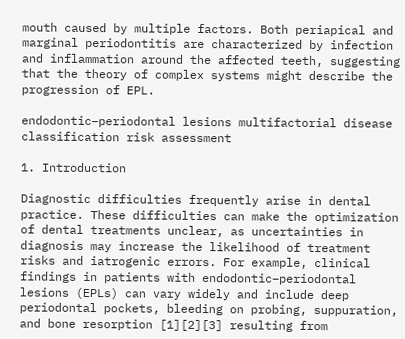mouth caused by multiple factors. Both periapical and marginal periodontitis are characterized by infection and inflammation around the affected teeth, suggesting that the theory of complex systems might describe the progression of EPL.

endodontic–periodontal lesions multifactorial disease classification risk assessment

1. Introduction

Diagnostic difficulties frequently arise in dental practice. These difficulties can make the optimization of dental treatments unclear, as uncertainties in diagnosis may increase the likelihood of treatment risks and iatrogenic errors. For example, clinical findings in patients with endodontic–periodontal lesions (EPLs) can vary widely and include deep periodontal pockets, bleeding on probing, suppuration, and bone resorption [1][2][3] resulting from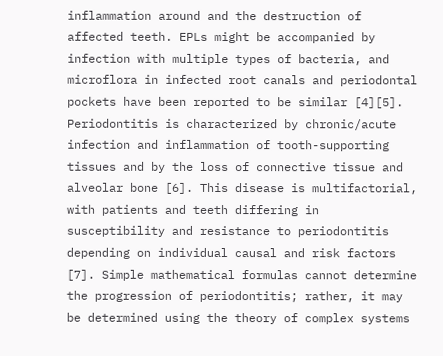inflammation around and the destruction of affected teeth. EPLs might be accompanied by infection with multiple types of bacteria, and microflora in infected root canals and periodontal pockets have been reported to be similar [4][5].
Periodontitis is characterized by chronic/acute infection and inflammation of tooth-supporting tissues and by the loss of connective tissue and alveolar bone [6]. This disease is multifactorial, with patients and teeth differing in susceptibility and resistance to periodontitis depending on individual causal and risk factors [7]. Simple mathematical formulas cannot determine the progression of periodontitis; rather, it may be determined using the theory of complex systems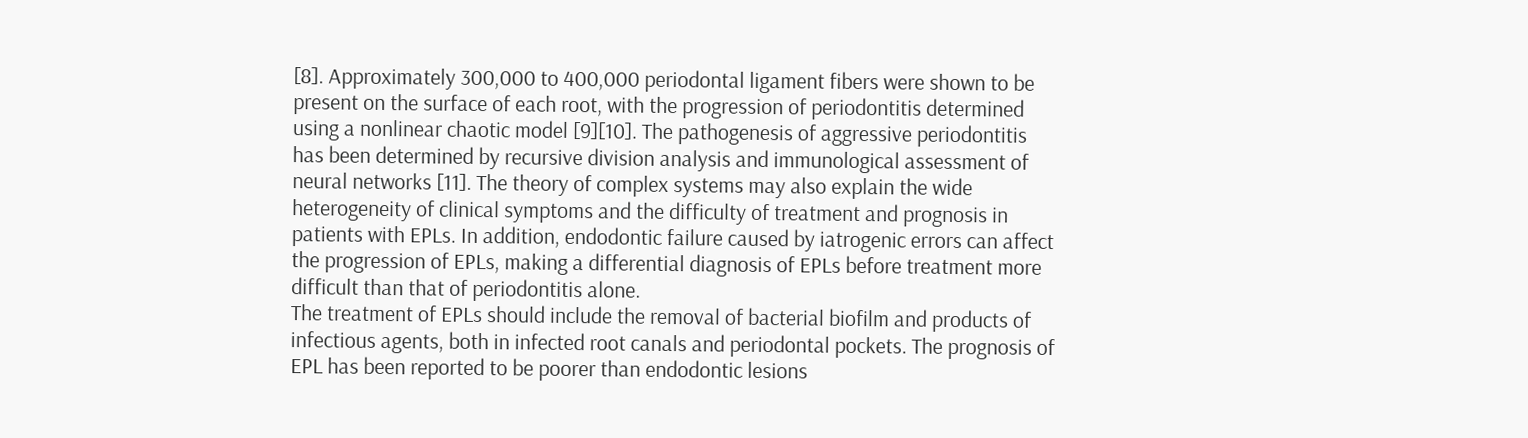[8]. Approximately 300,000 to 400,000 periodontal ligament fibers were shown to be present on the surface of each root, with the progression of periodontitis determined using a nonlinear chaotic model [9][10]. The pathogenesis of aggressive periodontitis has been determined by recursive division analysis and immunological assessment of neural networks [11]. The theory of complex systems may also explain the wide heterogeneity of clinical symptoms and the difficulty of treatment and prognosis in patients with EPLs. In addition, endodontic failure caused by iatrogenic errors can affect the progression of EPLs, making a differential diagnosis of EPLs before treatment more difficult than that of periodontitis alone.
The treatment of EPLs should include the removal of bacterial biofilm and products of infectious agents, both in infected root canals and periodontal pockets. The prognosis of EPL has been reported to be poorer than endodontic lesions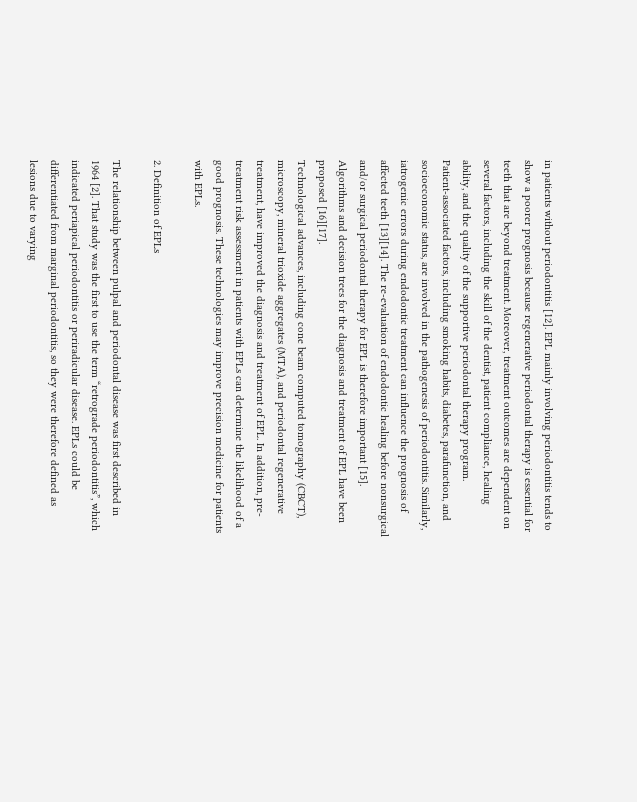in patients without periodontitis [12]. EPL mainly involving periodontitis tends to show a poorer prognosis because regenerative periodontal therapy is essential for teeth that are beyond treatment. Moreover, treatment outcomes are dependent on several factors, including the skill of the dentist, patient compliance, healing ability, and the quality of the supportive periodontal therapy program.
Patient-associated factors, including smoking habits, diabetes, parafunction, and socioeconomic status, are involved in the pathogenesis of periodontitis. Similarly, iatrogenic errors during endodontic treatment can influence the prognosis of affected teeth [13][14]. The re-evaluation of endodontic healing before nonsurgical and/or surgical periodontal therapy for EPL is therefore important [15]. Algorithms and decision trees for the diagnosis and treatment of EPL have been proposed [16][17].
Technological advances, including cone beam computed tomography (CBCT), microscopy, mineral trioxide aggregates (MTA), and periodontal regenerative treatment, have improved the diagnosis and treatment of EPL. In addition, pre-treatment risk assessment in patients with EPLs can determine the likelihood of a good prognosis. These technologies may improve precision medicine for patients with EPLs.

2. Definition of EPLs

The relationship between pulpal and periodontal disease was first described in 1964 [2]. That study was the first to use the term “retrograde periodontitis”, which indicated periapical periodontitis or periradicular disease. EPLs could be differentiated from marginal periodontitis, so they were therefore defined as lesions due to varying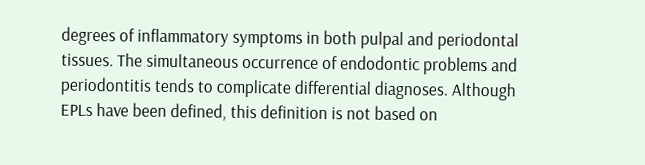degrees of inflammatory symptoms in both pulpal and periodontal tissues. The simultaneous occurrence of endodontic problems and periodontitis tends to complicate differential diagnoses. Although EPLs have been defined, this definition is not based on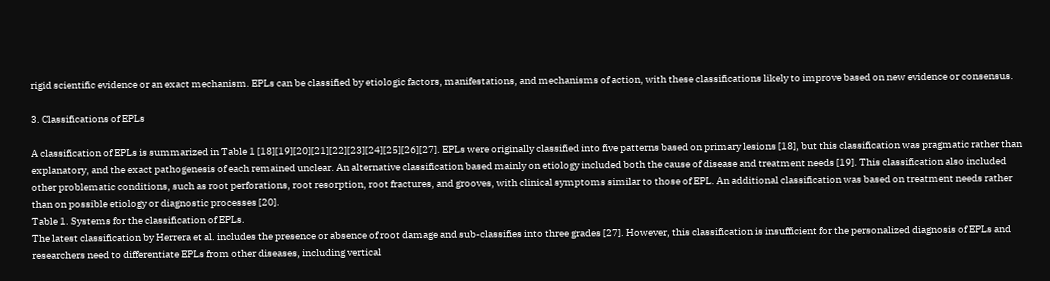rigid scientific evidence or an exact mechanism. EPLs can be classified by etiologic factors, manifestations, and mechanisms of action, with these classifications likely to improve based on new evidence or consensus.

3. Classifications of EPLs

A classification of EPLs is summarized in Table 1 [18][19][20][21][22][23][24][25][26][27]. EPLs were originally classified into five patterns based on primary lesions [18], but this classification was pragmatic rather than explanatory, and the exact pathogenesis of each remained unclear. An alternative classification based mainly on etiology included both the cause of disease and treatment needs [19]. This classification also included other problematic conditions, such as root perforations, root resorption, root fractures, and grooves, with clinical symptoms similar to those of EPL. An additional classification was based on treatment needs rather than on possible etiology or diagnostic processes [20].
Table 1. Systems for the classification of EPLs.
The latest classification by Herrera et al. includes the presence or absence of root damage and sub-classifies into three grades [27]. However, this classification is insufficient for the personalized diagnosis of EPLs and researchers need to differentiate EPLs from other diseases, including vertical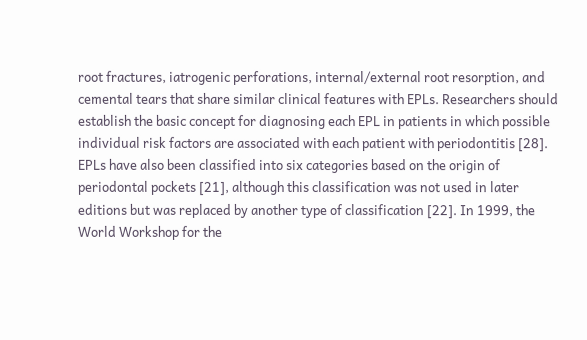root fractures, iatrogenic perforations, internal/external root resorption, and cemental tears that share similar clinical features with EPLs. Researchers should establish the basic concept for diagnosing each EPL in patients in which possible individual risk factors are associated with each patient with periodontitis [28].
EPLs have also been classified into six categories based on the origin of periodontal pockets [21], although this classification was not used in later editions but was replaced by another type of classification [22]. In 1999, the World Workshop for the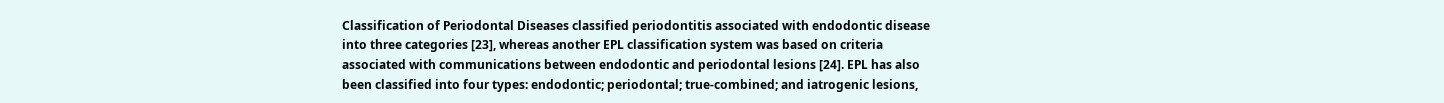Classification of Periodontal Diseases classified periodontitis associated with endodontic disease into three categories [23], whereas another EPL classification system was based on criteria associated with communications between endodontic and periodontal lesions [24]. EPL has also been classified into four types: endodontic; periodontal; true-combined; and iatrogenic lesions,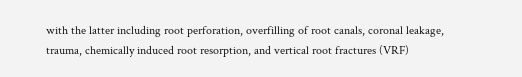with the latter including root perforation, overfilling of root canals, coronal leakage, trauma, chemically induced root resorption, and vertical root fractures (VRF)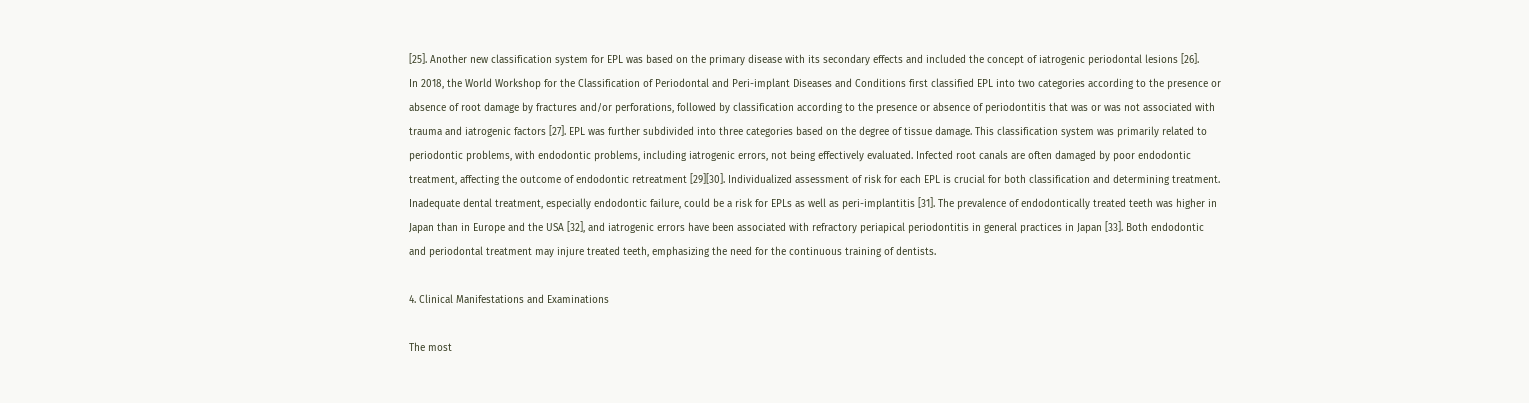[25]. Another new classification system for EPL was based on the primary disease with its secondary effects and included the concept of iatrogenic periodontal lesions [26].
In 2018, the World Workshop for the Classification of Periodontal and Peri-implant Diseases and Conditions first classified EPL into two categories according to the presence or absence of root damage by fractures and/or perforations, followed by classification according to the presence or absence of periodontitis that was or was not associated with trauma and iatrogenic factors [27]. EPL was further subdivided into three categories based on the degree of tissue damage. This classification system was primarily related to periodontic problems, with endodontic problems, including iatrogenic errors, not being effectively evaluated. Infected root canals are often damaged by poor endodontic treatment, affecting the outcome of endodontic retreatment [29][30]. Individualized assessment of risk for each EPL is crucial for both classification and determining treatment.
Inadequate dental treatment, especially endodontic failure, could be a risk for EPLs as well as peri-implantitis [31]. The prevalence of endodontically treated teeth was higher in Japan than in Europe and the USA [32], and iatrogenic errors have been associated with refractory periapical periodontitis in general practices in Japan [33]. Both endodontic and periodontal treatment may injure treated teeth, emphasizing the need for the continuous training of dentists.

4. Clinical Manifestations and Examinations

The most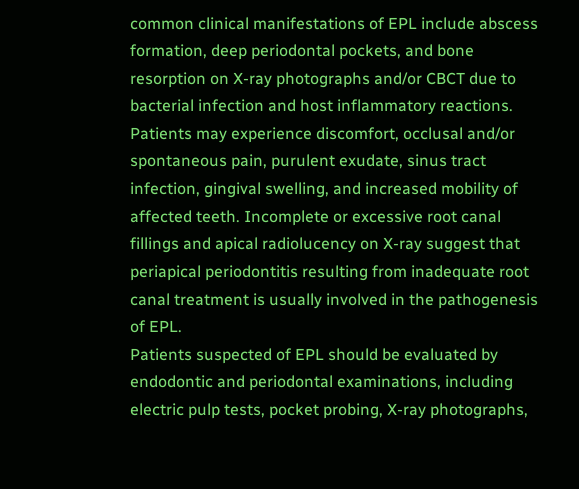common clinical manifestations of EPL include abscess formation, deep periodontal pockets, and bone resorption on X-ray photographs and/or CBCT due to bacterial infection and host inflammatory reactions. Patients may experience discomfort, occlusal and/or spontaneous pain, purulent exudate, sinus tract infection, gingival swelling, and increased mobility of affected teeth. Incomplete or excessive root canal fillings and apical radiolucency on X-ray suggest that periapical periodontitis resulting from inadequate root canal treatment is usually involved in the pathogenesis of EPL.
Patients suspected of EPL should be evaluated by endodontic and periodontal examinations, including electric pulp tests, pocket probing, X-ray photographs,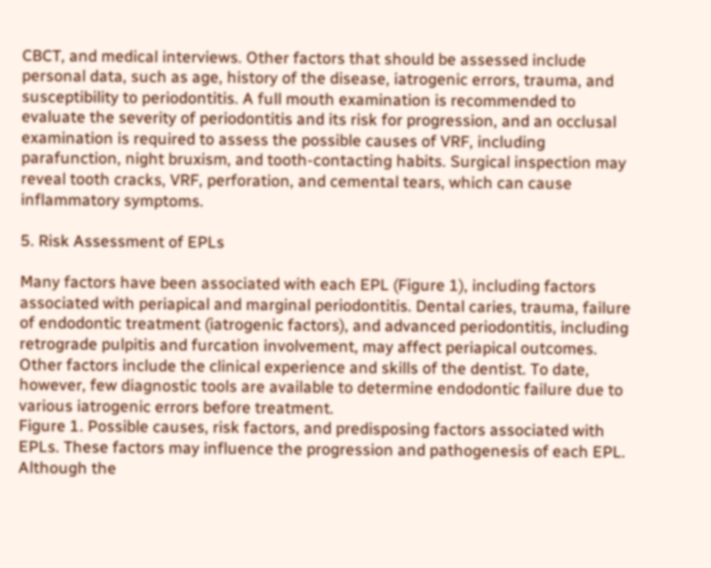CBCT, and medical interviews. Other factors that should be assessed include personal data, such as age, history of the disease, iatrogenic errors, trauma, and susceptibility to periodontitis. A full mouth examination is recommended to evaluate the severity of periodontitis and its risk for progression, and an occlusal examination is required to assess the possible causes of VRF, including parafunction, night bruxism, and tooth-contacting habits. Surgical inspection may reveal tooth cracks, VRF, perforation, and cemental tears, which can cause inflammatory symptoms.

5. Risk Assessment of EPLs

Many factors have been associated with each EPL (Figure 1), including factors associated with periapical and marginal periodontitis. Dental caries, trauma, failure of endodontic treatment (iatrogenic factors), and advanced periodontitis, including retrograde pulpitis and furcation involvement, may affect periapical outcomes. Other factors include the clinical experience and skills of the dentist. To date, however, few diagnostic tools are available to determine endodontic failure due to various iatrogenic errors before treatment.
Figure 1. Possible causes, risk factors, and predisposing factors associated with EPLs. These factors may influence the progression and pathogenesis of each EPL.
Although the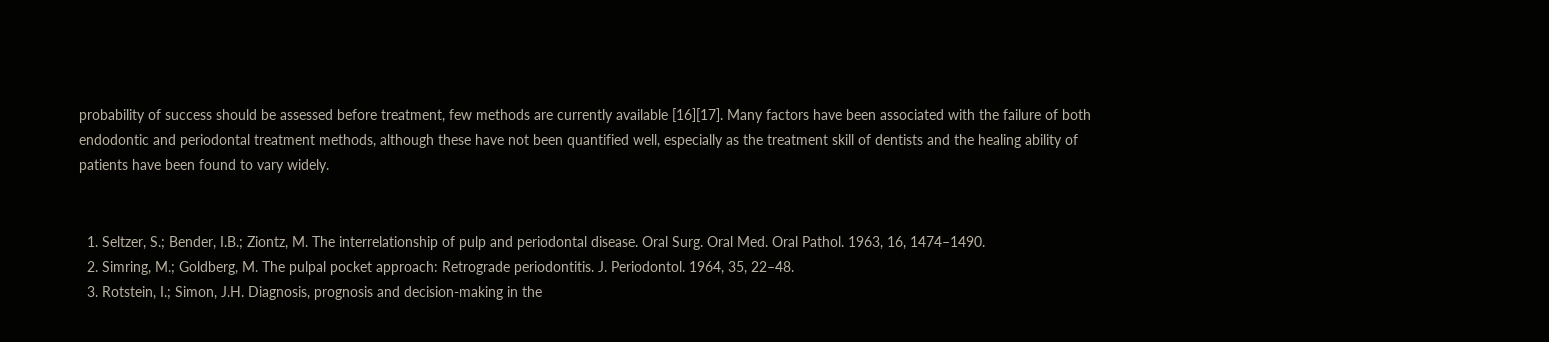probability of success should be assessed before treatment, few methods are currently available [16][17]. Many factors have been associated with the failure of both endodontic and periodontal treatment methods, although these have not been quantified well, especially as the treatment skill of dentists and the healing ability of patients have been found to vary widely.


  1. Seltzer, S.; Bender, I.B.; Ziontz, M. The interrelationship of pulp and periodontal disease. Oral Surg. Oral Med. Oral Pathol. 1963, 16, 1474–1490.
  2. Simring, M.; Goldberg, M. The pulpal pocket approach: Retrograde periodontitis. J. Periodontol. 1964, 35, 22–48.
  3. Rotstein, I.; Simon, J.H. Diagnosis, prognosis and decision-making in the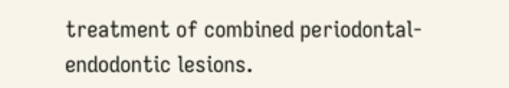treatment of combined periodontal-endodontic lesions.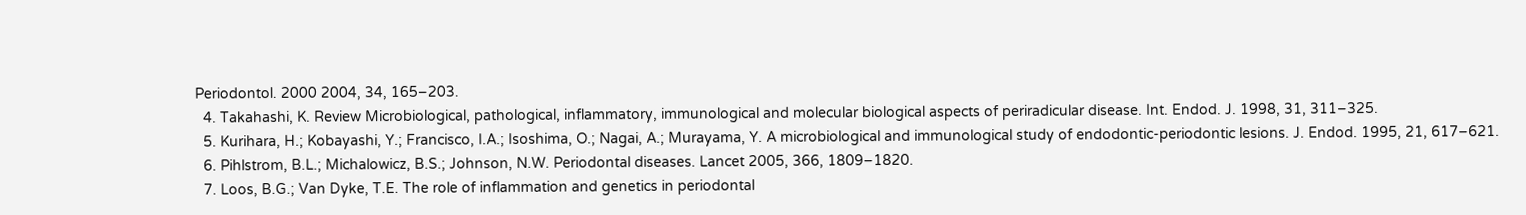Periodontol. 2000 2004, 34, 165–203.
  4. Takahashi, K. Review Microbiological, pathological, inflammatory, immunological and molecular biological aspects of periradicular disease. Int. Endod. J. 1998, 31, 311–325.
  5. Kurihara, H.; Kobayashi, Y.; Francisco, I.A.; Isoshima, O.; Nagai, A.; Murayama, Y. A microbiological and immunological study of endodontic-periodontic lesions. J. Endod. 1995, 21, 617–621.
  6. Pihlstrom, B.L.; Michalowicz, B.S.; Johnson, N.W. Periodontal diseases. Lancet 2005, 366, 1809–1820.
  7. Loos, B.G.; Van Dyke, T.E. The role of inflammation and genetics in periodontal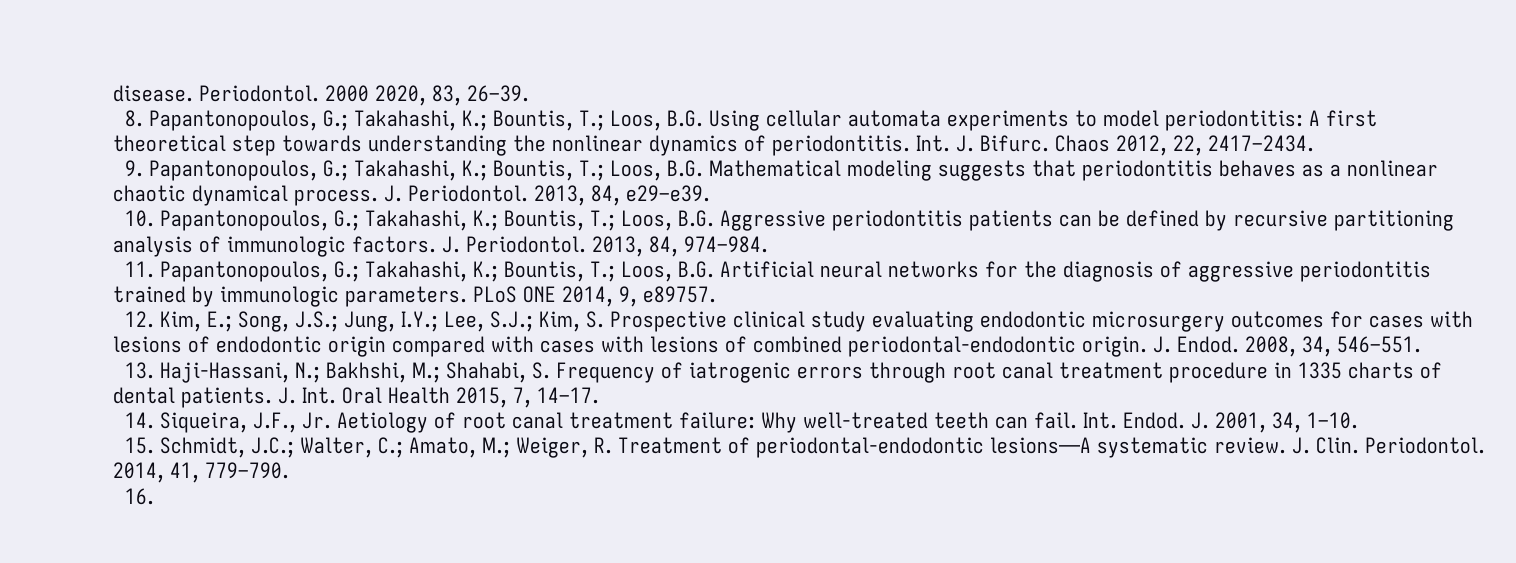disease. Periodontol. 2000 2020, 83, 26–39.
  8. Papantonopoulos, G.; Takahashi, K.; Bountis, T.; Loos, B.G. Using cellular automata experiments to model periodontitis: A first theoretical step towards understanding the nonlinear dynamics of periodontitis. Int. J. Bifurc. Chaos 2012, 22, 2417–2434.
  9. Papantonopoulos, G.; Takahashi, K.; Bountis, T.; Loos, B.G. Mathematical modeling suggests that periodontitis behaves as a nonlinear chaotic dynamical process. J. Periodontol. 2013, 84, e29–e39.
  10. Papantonopoulos, G.; Takahashi, K.; Bountis, T.; Loos, B.G. Aggressive periodontitis patients can be defined by recursive partitioning analysis of immunologic factors. J. Periodontol. 2013, 84, 974–984.
  11. Papantonopoulos, G.; Takahashi, K.; Bountis, T.; Loos, B.G. Artificial neural networks for the diagnosis of aggressive periodontitis trained by immunologic parameters. PLoS ONE 2014, 9, e89757.
  12. Kim, E.; Song, J.S.; Jung, I.Y.; Lee, S.J.; Kim, S. Prospective clinical study evaluating endodontic microsurgery outcomes for cases with lesions of endodontic origin compared with cases with lesions of combined periodontal-endodontic origin. J. Endod. 2008, 34, 546–551.
  13. Haji-Hassani, N.; Bakhshi, M.; Shahabi, S. Frequency of iatrogenic errors through root canal treatment procedure in 1335 charts of dental patients. J. Int. Oral Health 2015, 7, 14–17.
  14. Siqueira, J.F., Jr. Aetiology of root canal treatment failure: Why well-treated teeth can fail. Int. Endod. J. 2001, 34, 1–10.
  15. Schmidt, J.C.; Walter, C.; Amato, M.; Weiger, R. Treatment of periodontal-endodontic lesions—A systematic review. J. Clin. Periodontol. 2014, 41, 779–790.
  16.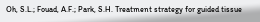Oh, S.L.; Fouad, A.F.; Park, S.H. Treatment strategy for guided tissue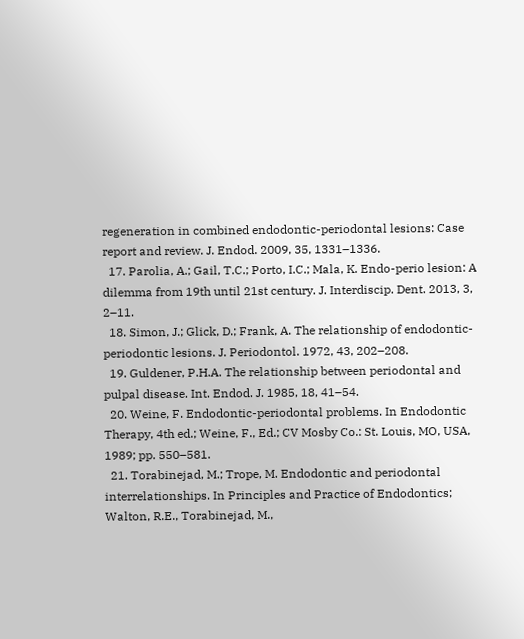regeneration in combined endodontic-periodontal lesions: Case report and review. J. Endod. 2009, 35, 1331–1336.
  17. Parolia, A.; Gail, T.C.; Porto, I.C.; Mala, K. Endo-perio lesion: A dilemma from 19th until 21st century. J. Interdiscip. Dent. 2013, 3, 2–11.
  18. Simon, J.; Glick, D.; Frank, A. The relationship of endodontic-periodontic lesions. J. Periodontol. 1972, 43, 202–208.
  19. Guldener, P.H.A. The relationship between periodontal and pulpal disease. Int. Endod. J. 1985, 18, 41–54.
  20. Weine, F. Endodontic-periodontal problems. In Endodontic Therapy, 4th ed.; Weine, F., Ed.; CV Mosby Co.: St. Louis, MO, USA, 1989; pp. 550–581.
  21. Torabinejad, M.; Trope, M. Endodontic and periodontal interrelationships. In Principles and Practice of Endodontics; Walton, R.E., Torabinejad, M.,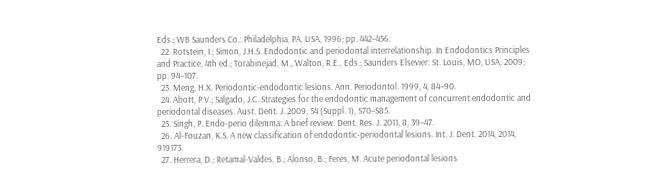Eds.; WB Saunders Co.: Philadelphia, PA, USA, 1996; pp. 442–456.
  22. Rotstein, I.; Simon, J.H.S. Endodontic and periodontal interrelationship. In Endodontics Principles and Practice, 4th ed.; Torabinejad, M., Walton, R.E., Eds.; Saunders Elsevier: St. Louis, MO, USA, 2009; pp. 94–107.
  23. Meng, H.X. Periodontic-endodontic lesions. Ann. Periodontol. 1999, 4, 84–90.
  24. Abott, P.V.; Salgado, J.C. Strategies for the endodontic management of concurrent endodontic and periodontal diseases. Aust. Dent. J. 2009, 54 (Suppl. 1), S70–S85.
  25. Singh, P. Endo-perio dilemma: A brief review. Dent. Res. J. 2011, 8, 39–47.
  26. Al-Fouzan, K.S. A new classification of endodontic-periodontal lesions. Int. J. Dent. 2014, 2014, 919173.
  27. Herrera, D.; Retamal-Valdes, B.; Alonso, B.; Feres, M. Acute periodontal lesions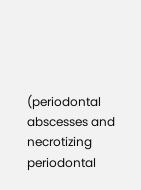(periodontal abscesses and necrotizing periodontal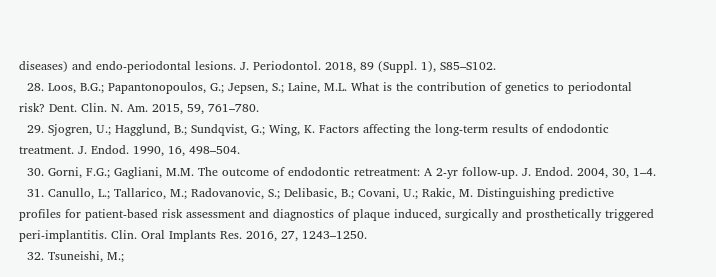diseases) and endo-periodontal lesions. J. Periodontol. 2018, 89 (Suppl. 1), S85–S102.
  28. Loos, B.G.; Papantonopoulos, G.; Jepsen, S.; Laine, M.L. What is the contribution of genetics to periodontal risk? Dent. Clin. N. Am. 2015, 59, 761–780.
  29. Sjogren, U.; Hagglund, B.; Sundqvist, G.; Wing, K. Factors affecting the long-term results of endodontic treatment. J. Endod. 1990, 16, 498–504.
  30. Gorni, F.G.; Gagliani, M.M. The outcome of endodontic retreatment: A 2-yr follow-up. J. Endod. 2004, 30, 1–4.
  31. Canullo, L.; Tallarico, M.; Radovanovic, S.; Delibasic, B.; Covani, U.; Rakic, M. Distinguishing predictive profiles for patient-based risk assessment and diagnostics of plaque induced, surgically and prosthetically triggered peri-implantitis. Clin. Oral Implants Res. 2016, 27, 1243–1250.
  32. Tsuneishi, M.;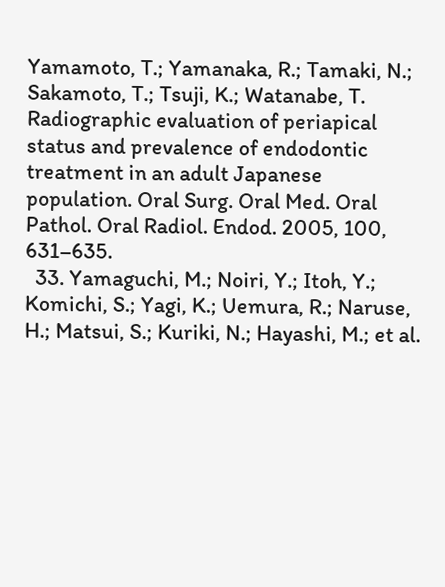Yamamoto, T.; Yamanaka, R.; Tamaki, N.; Sakamoto, T.; Tsuji, K.; Watanabe, T. Radiographic evaluation of periapical status and prevalence of endodontic treatment in an adult Japanese population. Oral Surg. Oral Med. Oral Pathol. Oral Radiol. Endod. 2005, 100, 631–635.
  33. Yamaguchi, M.; Noiri, Y.; Itoh, Y.; Komichi, S.; Yagi, K.; Uemura, R.; Naruse, H.; Matsui, S.; Kuriki, N.; Hayashi, M.; et al.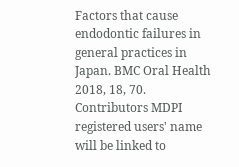Factors that cause endodontic failures in general practices in Japan. BMC Oral Health 2018, 18, 70.
Contributors MDPI registered users' name will be linked to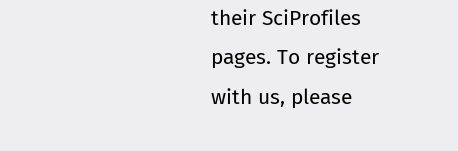their SciProfiles pages. To register with us, please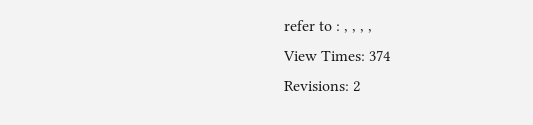refer to : , , , ,
View Times: 374
Revisions: 2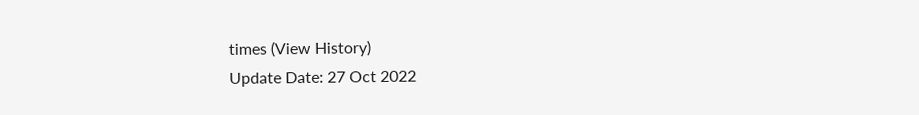times (View History)
Update Date: 27 Oct 2022